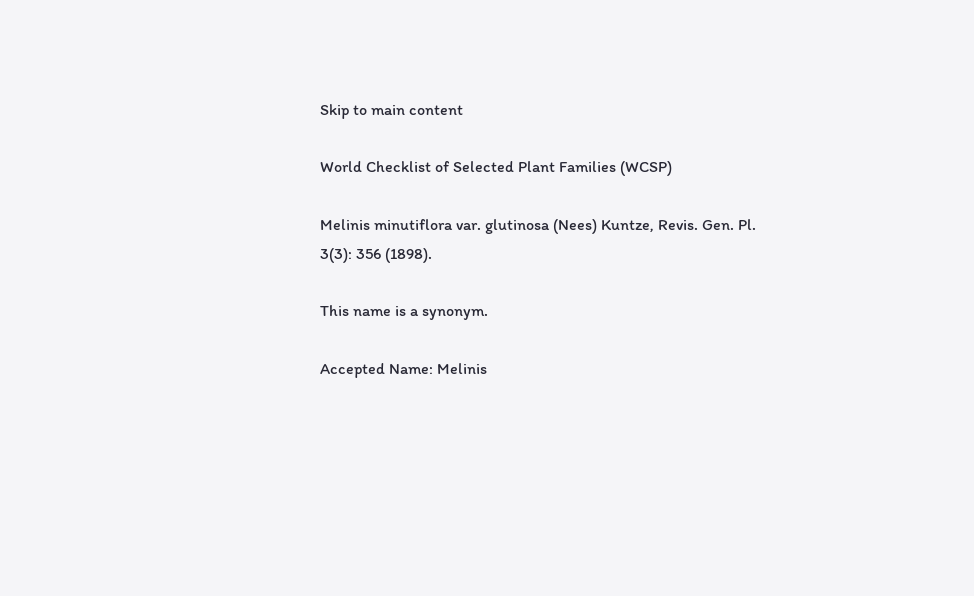Skip to main content

World Checklist of Selected Plant Families (WCSP)

Melinis minutiflora var. glutinosa (Nees) Kuntze, Revis. Gen. Pl. 3(3): 356 (1898).

This name is a synonym.

Accepted Name: Melinis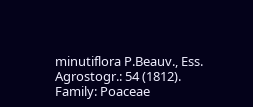minutiflora P.Beauv., Ess. Agrostogr.: 54 (1812).
Family: Poaceae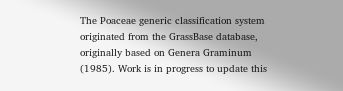The Poaceae generic classification system originated from the GrassBase database, originally based on Genera Graminum (1985). Work is in progress to update this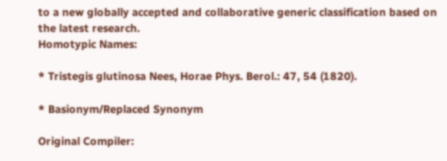to a new globally accepted and collaborative generic classification based on the latest research.
Homotypic Names:

* Tristegis glutinosa Nees, Horae Phys. Berol.: 47, 54 (1820).

* Basionym/Replaced Synonym

Original Compiler: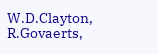W.D.Clayton, R.Govaerts,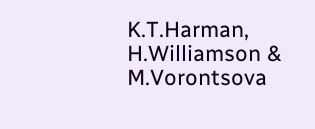K.T.Harman, H.Williamson & M.Vorontsova